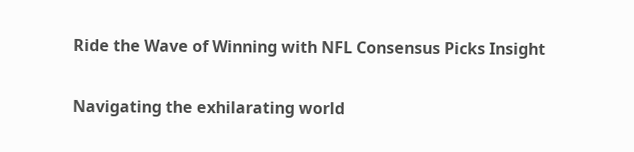Ride the Wave of Winning with NFL Consensus Picks Insight

Navigating the exhilarating world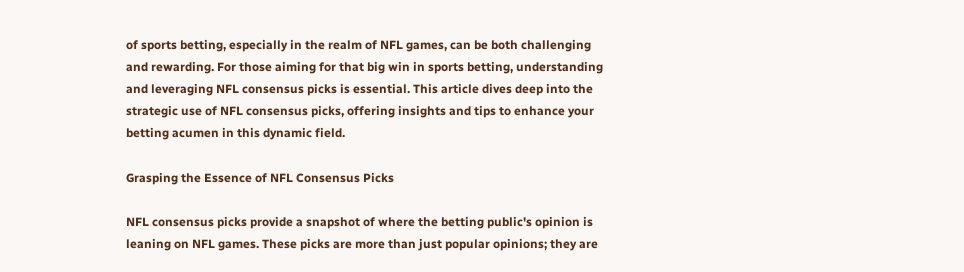of sports betting, especially in the realm of NFL games, can be both challenging and rewarding. For those aiming for that big win in sports betting, understanding and leveraging NFL consensus picks is essential. This article dives deep into the strategic use of NFL consensus picks, offering insights and tips to enhance your betting acumen in this dynamic field.

Grasping the Essence of NFL Consensus Picks

NFL consensus picks provide a snapshot of where the betting public's opinion is leaning on NFL games. These picks are more than just popular opinions; they are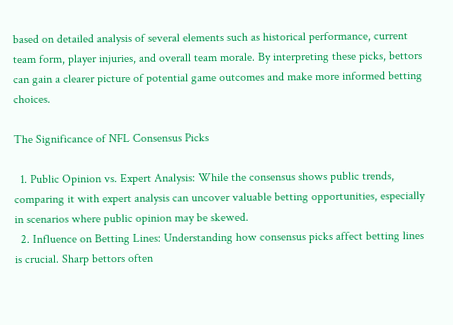based on detailed analysis of several elements such as historical performance, current team form, player injuries, and overall team morale. By interpreting these picks, bettors can gain a clearer picture of potential game outcomes and make more informed betting choices.

The Significance of NFL Consensus Picks

  1. Public Opinion vs. Expert Analysis: While the consensus shows public trends, comparing it with expert analysis can uncover valuable betting opportunities, especially in scenarios where public opinion may be skewed.
  2. Influence on Betting Lines: Understanding how consensus picks affect betting lines is crucial. Sharp bettors often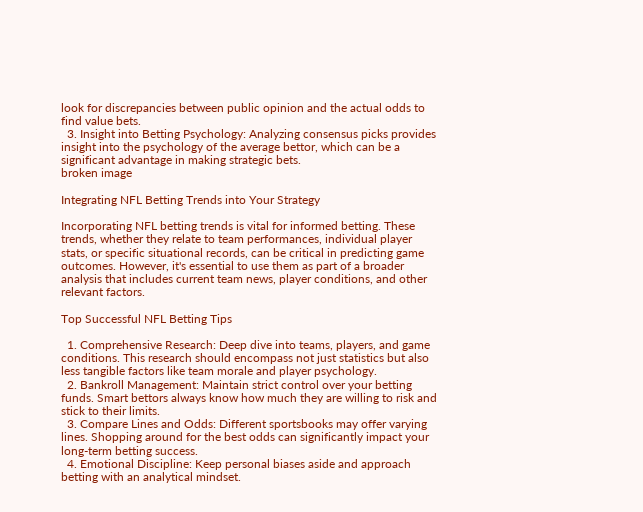look for discrepancies between public opinion and the actual odds to find value bets.
  3. Insight into Betting Psychology: Analyzing consensus picks provides insight into the psychology of the average bettor, which can be a significant advantage in making strategic bets.
broken image

Integrating NFL Betting Trends into Your Strategy

Incorporating NFL betting trends is vital for informed betting. These trends, whether they relate to team performances, individual player stats, or specific situational records, can be critical in predicting game outcomes. However, it's essential to use them as part of a broader analysis that includes current team news, player conditions, and other relevant factors.

Top Successful NFL Betting Tips

  1. Comprehensive Research: Deep dive into teams, players, and game conditions. This research should encompass not just statistics but also less tangible factors like team morale and player psychology.
  2. Bankroll Management: Maintain strict control over your betting funds. Smart bettors always know how much they are willing to risk and stick to their limits.
  3. Compare Lines and Odds: Different sportsbooks may offer varying lines. Shopping around for the best odds can significantly impact your long-term betting success.
  4. Emotional Discipline: Keep personal biases aside and approach betting with an analytical mindset.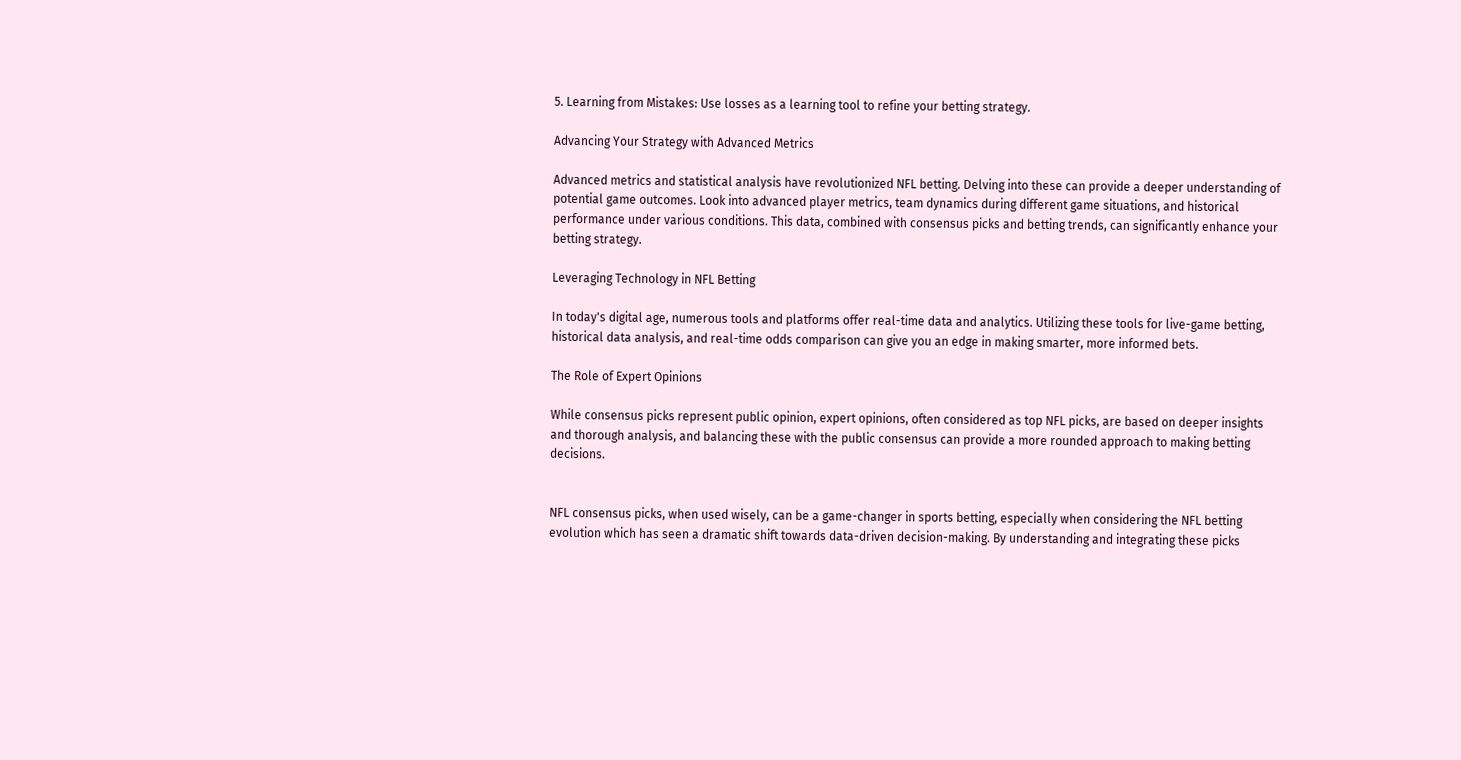5. Learning from Mistakes: Use losses as a learning tool to refine your betting strategy.

Advancing Your Strategy with Advanced Metrics

Advanced metrics and statistical analysis have revolutionized NFL betting. Delving into these can provide a deeper understanding of potential game outcomes. Look into advanced player metrics, team dynamics during different game situations, and historical performance under various conditions. This data, combined with consensus picks and betting trends, can significantly enhance your betting strategy.

Leveraging Technology in NFL Betting

In today's digital age, numerous tools and platforms offer real-time data and analytics. Utilizing these tools for live-game betting, historical data analysis, and real-time odds comparison can give you an edge in making smarter, more informed bets.

The Role of Expert Opinions

While consensus picks represent public opinion, expert opinions, often considered as top NFL picks, are based on deeper insights and thorough analysis, and balancing these with the public consensus can provide a more rounded approach to making betting decisions.


NFL consensus picks, when used wisely, can be a game-changer in sports betting, especially when considering the NFL betting evolution which has seen a dramatic shift towards data-driven decision-making. By understanding and integrating these picks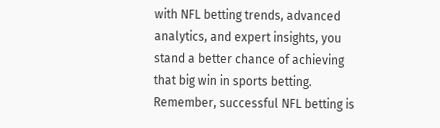with NFL betting trends, advanced analytics, and expert insights, you stand a better chance of achieving that big win in sports betting. Remember, successful NFL betting is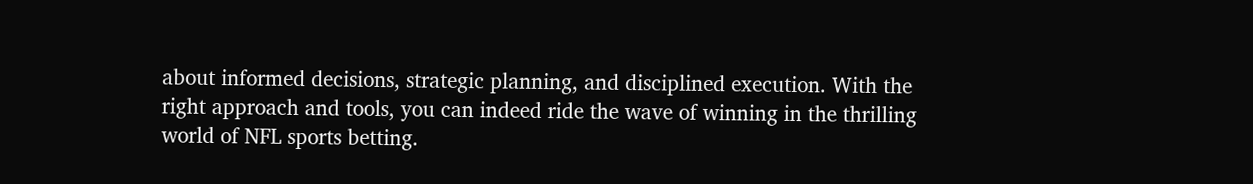about informed decisions, strategic planning, and disciplined execution. With the right approach and tools, you can indeed ride the wave of winning in the thrilling world of NFL sports betting.